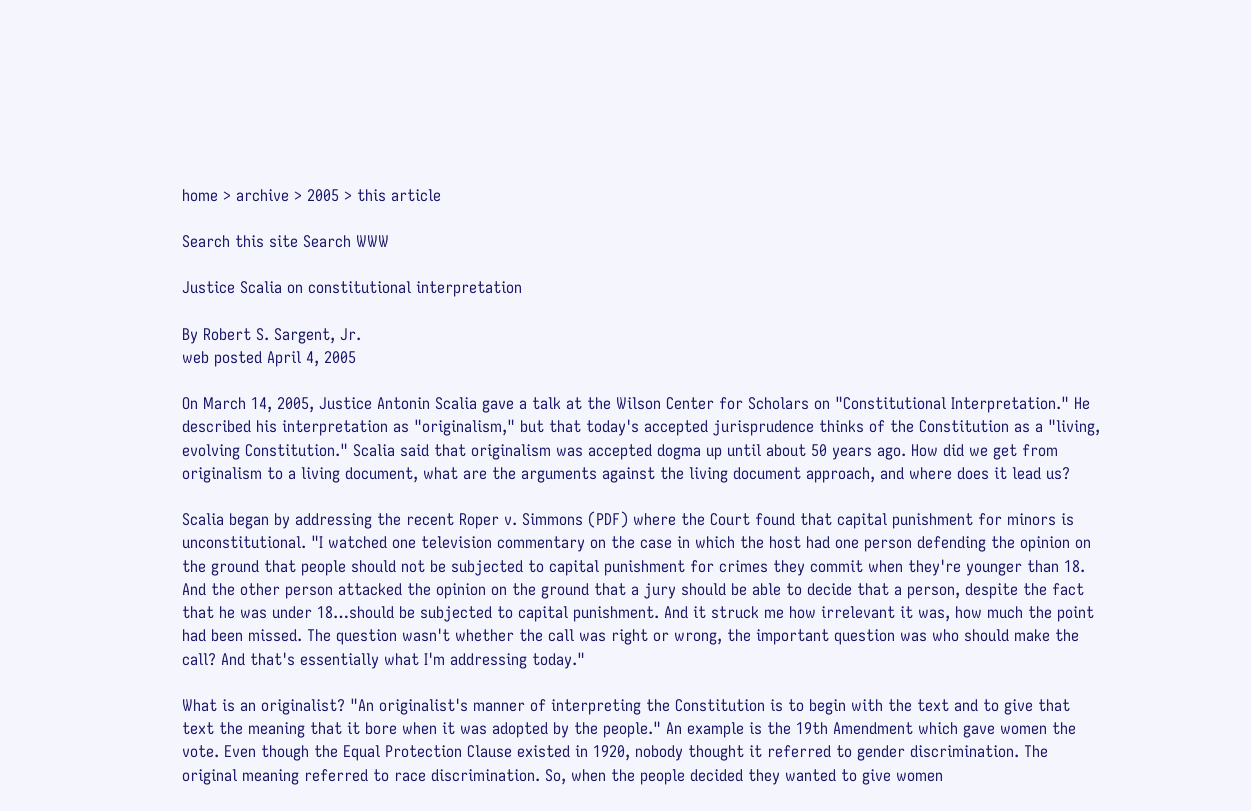home > archive > 2005 > this article

Search this site Search WWW

Justice Scalia on constitutional interpretation

By Robert S. Sargent, Jr.
web posted April 4, 2005

On March 14, 2005, Justice Antonin Scalia gave a talk at the Wilson Center for Scholars on "Constitutional Interpretation." He described his interpretation as "originalism," but that today's accepted jurisprudence thinks of the Constitution as a "living, evolving Constitution." Scalia said that originalism was accepted dogma up until about 50 years ago. How did we get from originalism to a living document, what are the arguments against the living document approach, and where does it lead us?

Scalia began by addressing the recent Roper v. Simmons (PDF) where the Court found that capital punishment for minors is unconstitutional. "I watched one television commentary on the case in which the host had one person defending the opinion on the ground that people should not be subjected to capital punishment for crimes they commit when they're younger than 18. And the other person attacked the opinion on the ground that a jury should be able to decide that a person, despite the fact that he was under 18…should be subjected to capital punishment. And it struck me how irrelevant it was, how much the point had been missed. The question wasn't whether the call was right or wrong, the important question was who should make the call? And that's essentially what I'm addressing today."

What is an originalist? "An originalist's manner of interpreting the Constitution is to begin with the text and to give that text the meaning that it bore when it was adopted by the people." An example is the 19th Amendment which gave women the vote. Even though the Equal Protection Clause existed in 1920, nobody thought it referred to gender discrimination. The original meaning referred to race discrimination. So, when the people decided they wanted to give women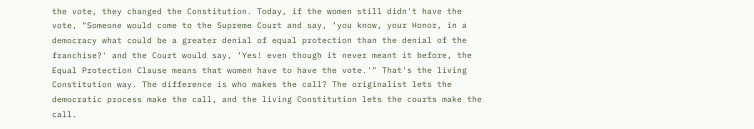the vote, they changed the Constitution. Today, if the women still didn't have the vote, "Someone would come to the Supreme Court and say, ‘you know, your Honor, in a democracy what could be a greater denial of equal protection than the denial of the franchise?' and the Court would say, ‘Yes! even though it never meant it before, the Equal Protection Clause means that women have to have the vote.'" That's the living Constitution way. The difference is who makes the call? The originalist lets the democratic process make the call, and the living Constitution lets the courts make the call.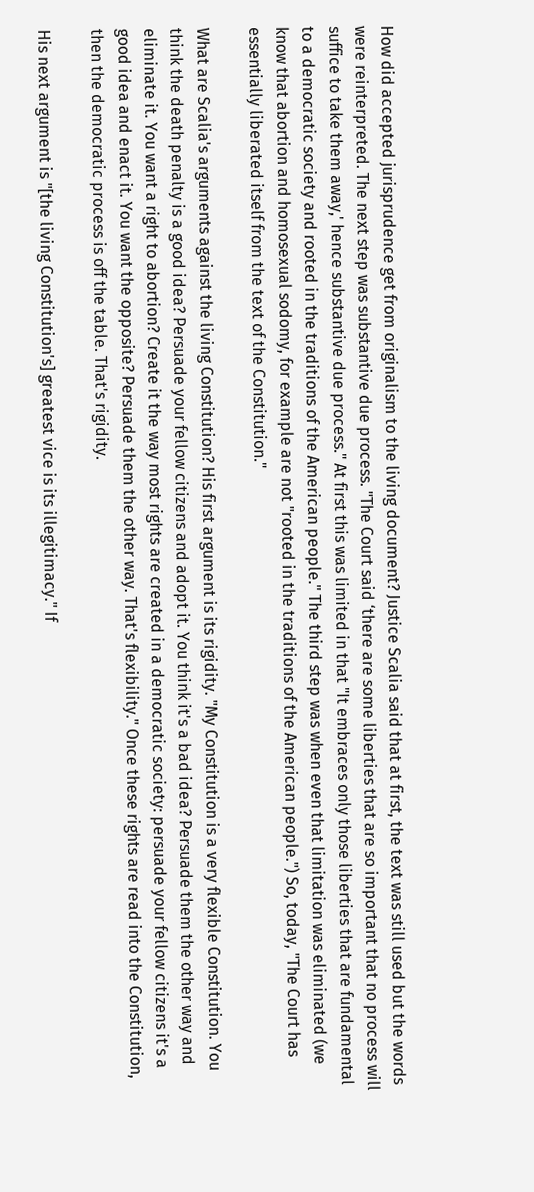How did accepted jurisprudence get from originalism to the living document? Justice Scalia said that at first, the text was still used but the words were reinterpreted. The next step was substantive due process. "The Court said ‘there are some liberties that are so important that no process will suffice to take them away,' hence substantive due process." At first this was limited in that "It embraces only those liberties that are fundamental to a democratic society and rooted in the traditions of the American people." The third step was when even that limitation was eliminated (we know that abortion and homosexual sodomy, for example are not "rooted in the traditions of the American people.") So, today, "The Court has essentially liberated itself from the text of the Constitution."

What are Scalia's arguments against the living Constitution? His first argument is its rigidity. "My Constitution is a very flexible Constitution. You think the death penalty is a good idea? Persuade your fellow citizens and adopt it. You think it's a bad idea? Persuade them the other way and eliminate it. You want a right to abortion? Create it the way most rights are created in a democratic society: persuade your fellow citizens it's a good idea and enact it. You want the opposite? Persuade them the other way. That's flexibility." Once these rights are read into the Constitution, then the democratic process is off the table. That's rigidity.

His next argument is "[the living Constitution's] greatest vice is its illegitimacy." If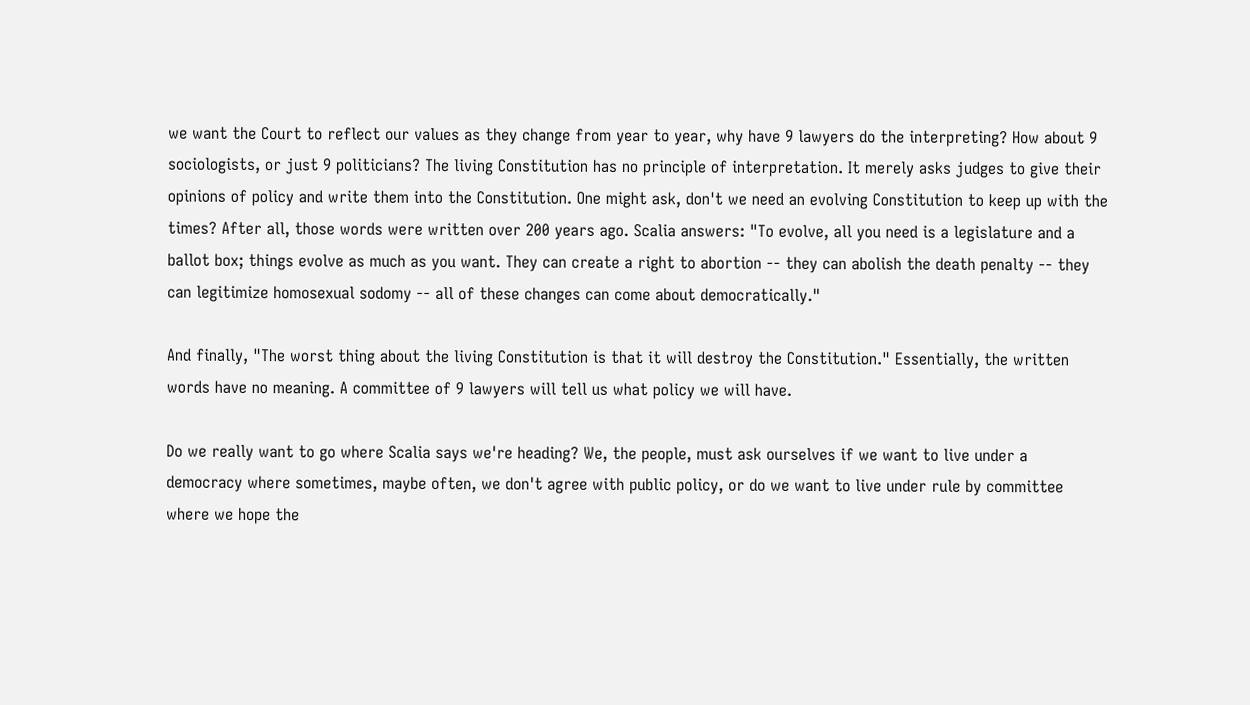we want the Court to reflect our values as they change from year to year, why have 9 lawyers do the interpreting? How about 9 sociologists, or just 9 politicians? The living Constitution has no principle of interpretation. It merely asks judges to give their opinions of policy and write them into the Constitution. One might ask, don't we need an evolving Constitution to keep up with the times? After all, those words were written over 200 years ago. Scalia answers: "To evolve, all you need is a legislature and a ballot box; things evolve as much as you want. They can create a right to abortion -- they can abolish the death penalty -- they can legitimize homosexual sodomy -- all of these changes can come about democratically."

And finally, "The worst thing about the living Constitution is that it will destroy the Constitution." Essentially, the written words have no meaning. A committee of 9 lawyers will tell us what policy we will have.

Do we really want to go where Scalia says we're heading? We, the people, must ask ourselves if we want to live under a democracy where sometimes, maybe often, we don't agree with public policy, or do we want to live under rule by committee where we hope the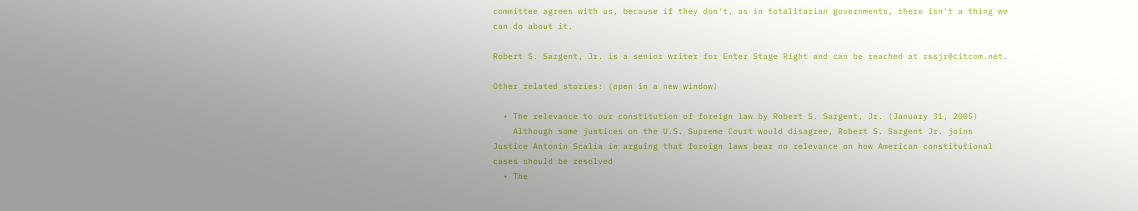committee agrees with us, because if they don't, as in totalitarian governments, there isn't a thing we can do about it.

Robert S. Sargent, Jr. is a senior writer for Enter Stage Right and can be reached at rssjr@citcom.net.

Other related stories: (open in a new window)

  • The relevance to our constitution of foreign law by Robert S. Sargent, Jr. (January 31, 2005)
    Although some justices on the U.S. Supreme Court would disagree, Robert S. Sargent Jr. joins Justice Antonin Scalia in arguing that foreign laws bear no relevance on how American constitutional cases should be resolved
  • The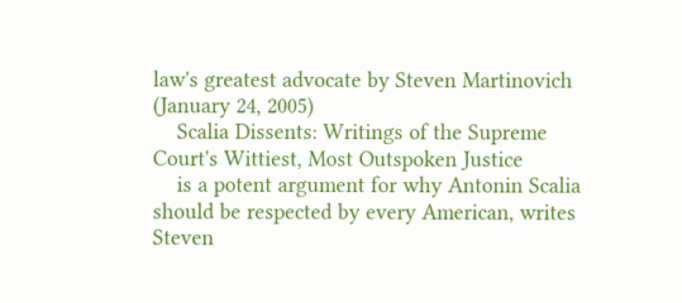law's greatest advocate by Steven Martinovich (January 24, 2005)
    Scalia Dissents: Writings of the Supreme Court's Wittiest, Most Outspoken Justice
    is a potent argument for why Antonin Scalia should be respected by every American, writes Steven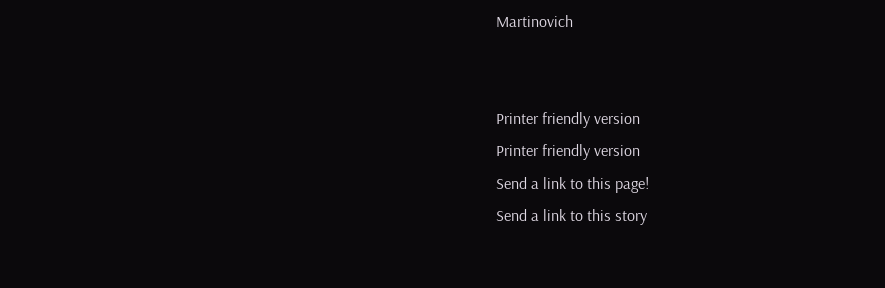Martinovich


Printer friendly version
Printer friendly version
Send a link to this page!
Send a link to this story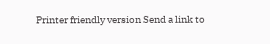Printer friendly version Send a link to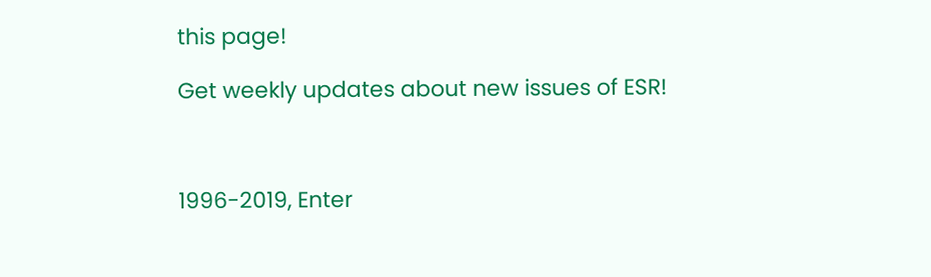this page!

Get weekly updates about new issues of ESR!



1996-2019, Enter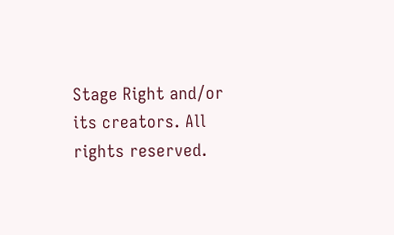Stage Right and/or its creators. All rights reserved.